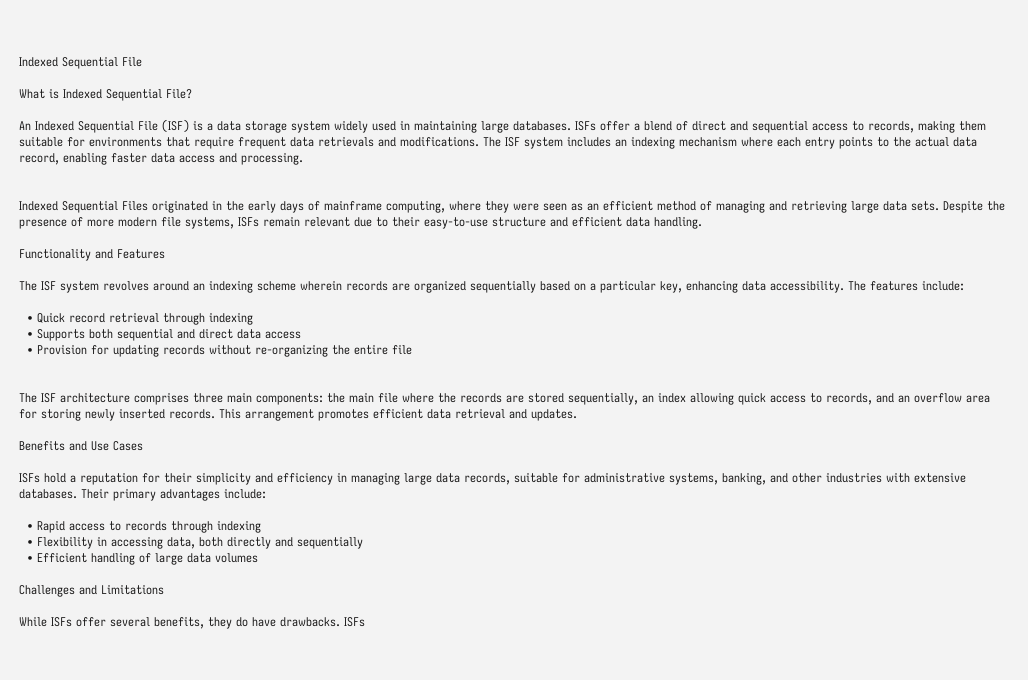Indexed Sequential File

What is Indexed Sequential File?

An Indexed Sequential File (ISF) is a data storage system widely used in maintaining large databases. ISFs offer a blend of direct and sequential access to records, making them suitable for environments that require frequent data retrievals and modifications. The ISF system includes an indexing mechanism where each entry points to the actual data record, enabling faster data access and processing.


Indexed Sequential Files originated in the early days of mainframe computing, where they were seen as an efficient method of managing and retrieving large data sets. Despite the presence of more modern file systems, ISFs remain relevant due to their easy-to-use structure and efficient data handling.

Functionality and Features

The ISF system revolves around an indexing scheme wherein records are organized sequentially based on a particular key, enhancing data accessibility. The features include:

  • Quick record retrieval through indexing
  • Supports both sequential and direct data access
  • Provision for updating records without re-organizing the entire file


The ISF architecture comprises three main components: the main file where the records are stored sequentially, an index allowing quick access to records, and an overflow area for storing newly inserted records. This arrangement promotes efficient data retrieval and updates.

Benefits and Use Cases

ISFs hold a reputation for their simplicity and efficiency in managing large data records, suitable for administrative systems, banking, and other industries with extensive databases. Their primary advantages include:

  • Rapid access to records through indexing
  • Flexibility in accessing data, both directly and sequentially
  • Efficient handling of large data volumes

Challenges and Limitations

While ISFs offer several benefits, they do have drawbacks. ISFs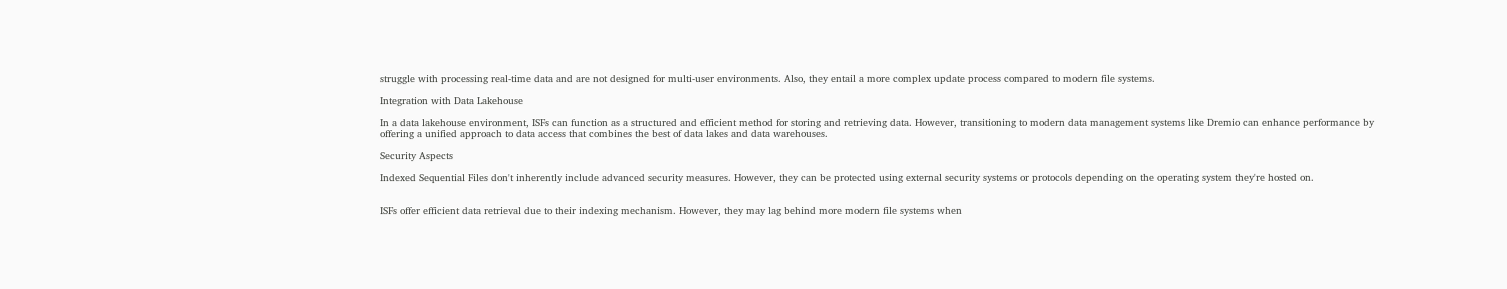struggle with processing real-time data and are not designed for multi-user environments. Also, they entail a more complex update process compared to modern file systems.

Integration with Data Lakehouse

In a data lakehouse environment, ISFs can function as a structured and efficient method for storing and retrieving data. However, transitioning to modern data management systems like Dremio can enhance performance by offering a unified approach to data access that combines the best of data lakes and data warehouses.

Security Aspects

Indexed Sequential Files don't inherently include advanced security measures. However, they can be protected using external security systems or protocols depending on the operating system they're hosted on.


ISFs offer efficient data retrieval due to their indexing mechanism. However, they may lag behind more modern file systems when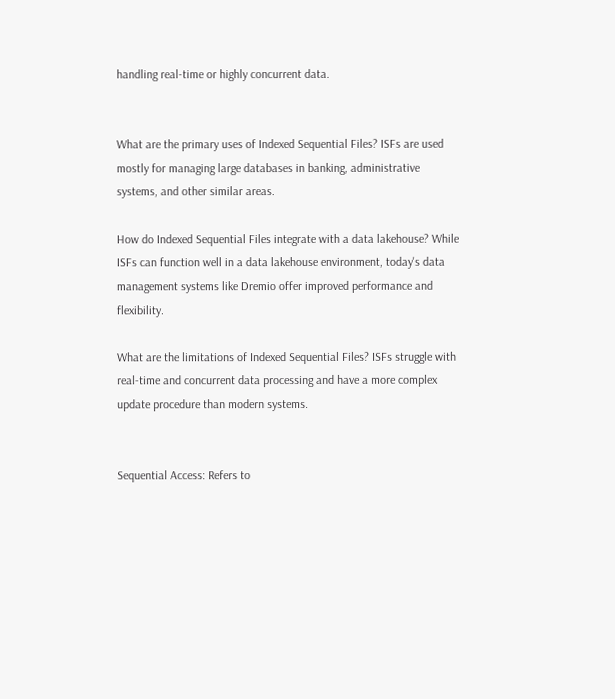handling real-time or highly concurrent data.


What are the primary uses of Indexed Sequential Files? ISFs are used mostly for managing large databases in banking, administrative systems, and other similar areas.

How do Indexed Sequential Files integrate with a data lakehouse? While ISFs can function well in a data lakehouse environment, today's data management systems like Dremio offer improved performance and flexibility.

What are the limitations of Indexed Sequential Files? ISFs struggle with real-time and concurrent data processing and have a more complex update procedure than modern systems.


Sequential Access: Refers to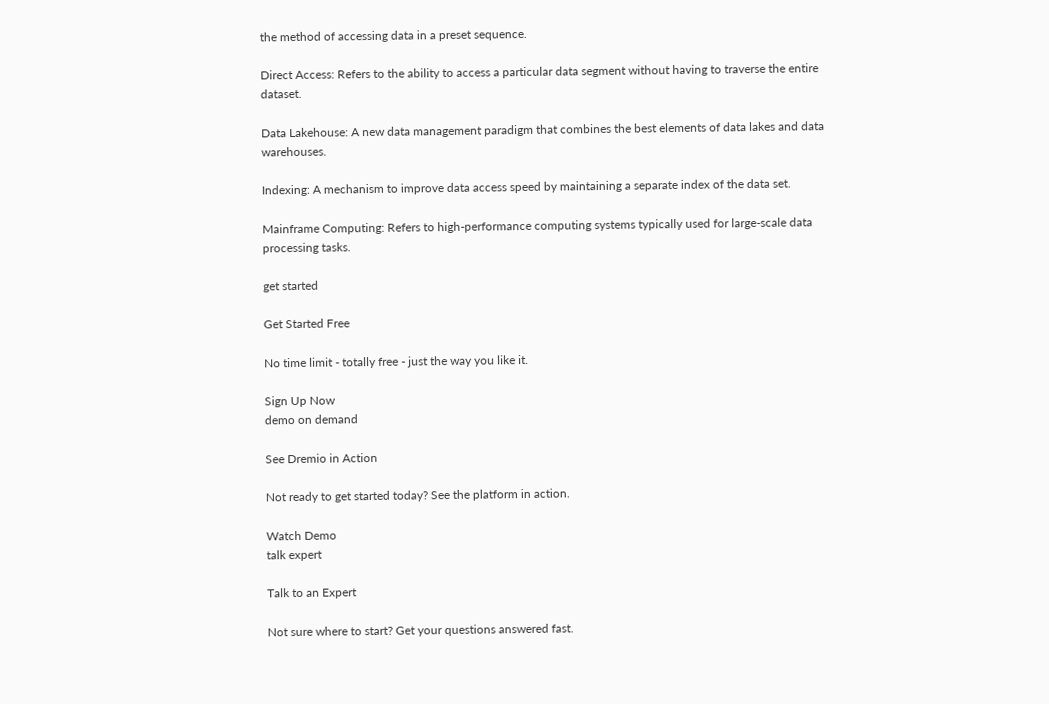the method of accessing data in a preset sequence.

Direct Access: Refers to the ability to access a particular data segment without having to traverse the entire dataset.

Data Lakehouse: A new data management paradigm that combines the best elements of data lakes and data warehouses.

Indexing: A mechanism to improve data access speed by maintaining a separate index of the data set.

Mainframe Computing: Refers to high-performance computing systems typically used for large-scale data processing tasks.

get started

Get Started Free

No time limit - totally free - just the way you like it.

Sign Up Now
demo on demand

See Dremio in Action

Not ready to get started today? See the platform in action.

Watch Demo
talk expert

Talk to an Expert

Not sure where to start? Get your questions answered fast.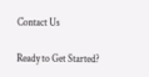Contact Us

Ready to Get Started?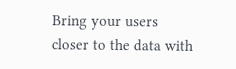Bring your users closer to the data with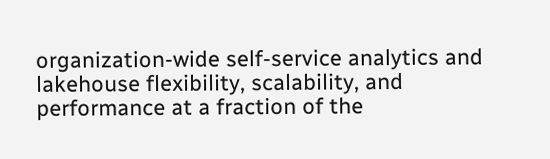organization-wide self-service analytics and lakehouse flexibility, scalability, and performance at a fraction of the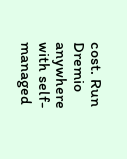cost. Run Dremio anywhere with self-managed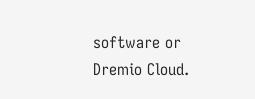software or Dremio Cloud.